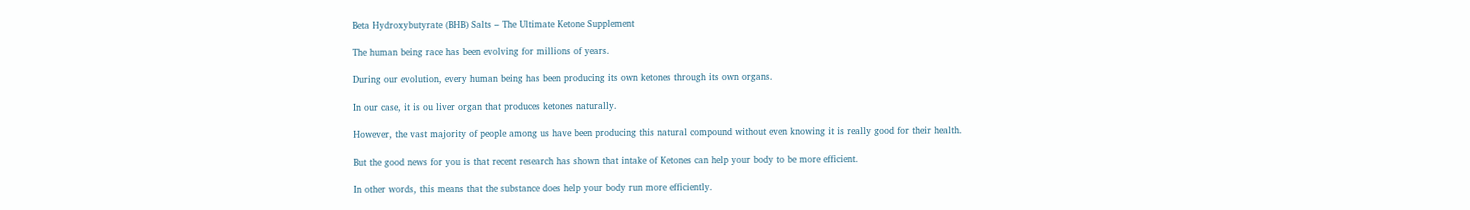Beta Hydroxybutyrate (BHB) Salts – The Ultimate Ketone Supplement

The human being race has been evolving for millions of years.

During our evolution, every human being has been producing its own ketones through its own organs.

In our case, it is ou liver organ that produces ketones naturally.

However, the vast majority of people among us have been producing this natural compound without even knowing it is really good for their health.

But the good news for you is that recent research has shown that intake of Ketones can help your body to be more efficient.

In other words, this means that the substance does help your body run more efficiently.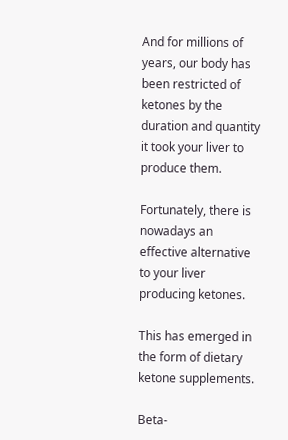And for millions of years, our body has been restricted of ketones by the duration and quantity it took your liver to produce them.

Fortunately, there is nowadays an effective alternative to your liver producing ketones.

This has emerged in the form of dietary ketone supplements.

Beta-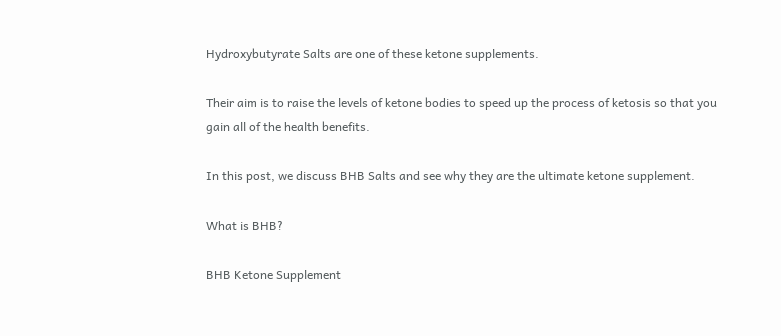Hydroxybutyrate Salts are one of these ketone supplements.

Their aim is to raise the levels of ketone bodies to speed up the process of ketosis so that you gain all of the health benefits.

In this post, we discuss BHB Salts and see why they are the ultimate ketone supplement.

What is BHB?

BHB Ketone Supplement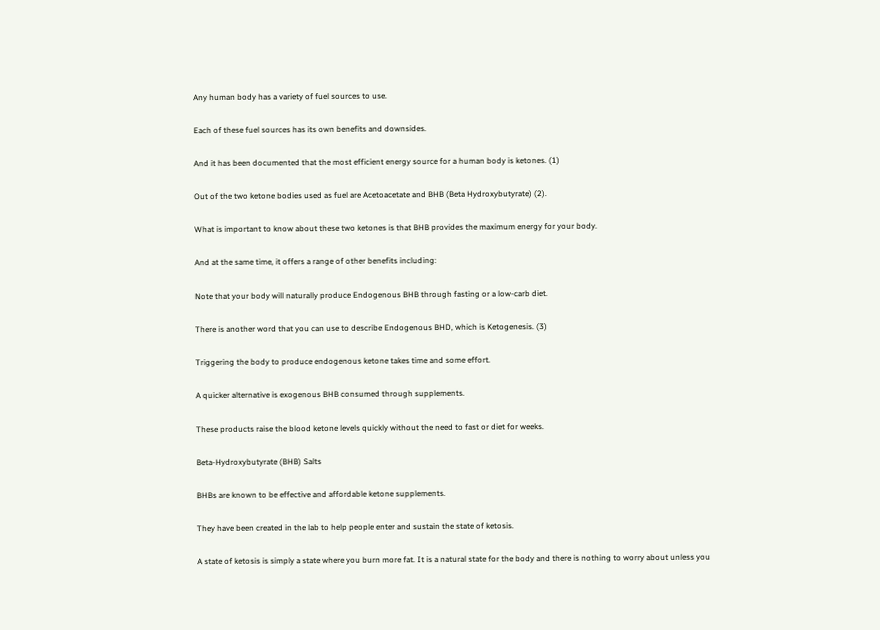Any human body has a variety of fuel sources to use.

Each of these fuel sources has its own benefits and downsides.

And it has been documented that the most efficient energy source for a human body is ketones. (1)

Out of the two ketone bodies used as fuel are Acetoacetate and BHB (Beta Hydroxybutyrate) (2).

What is important to know about these two ketones is that BHB provides the maximum energy for your body.

And at the same time, it offers a range of other benefits including:

Note that your body will naturally produce Endogenous BHB through fasting or a low-carb diet.

There is another word that you can use to describe Endogenous BHD, which is Ketogenesis. (3)

Triggering the body to produce endogenous ketone takes time and some effort.

A quicker alternative is exogenous BHB consumed through supplements.

These products raise the blood ketone levels quickly without the need to fast or diet for weeks.

Beta-Hydroxybutyrate (BHB) Salts

BHBs are known to be effective and affordable ketone supplements.

They have been created in the lab to help people enter and sustain the state of ketosis.

A state of ketosis is simply a state where you burn more fat. It is a natural state for the body and there is nothing to worry about unless you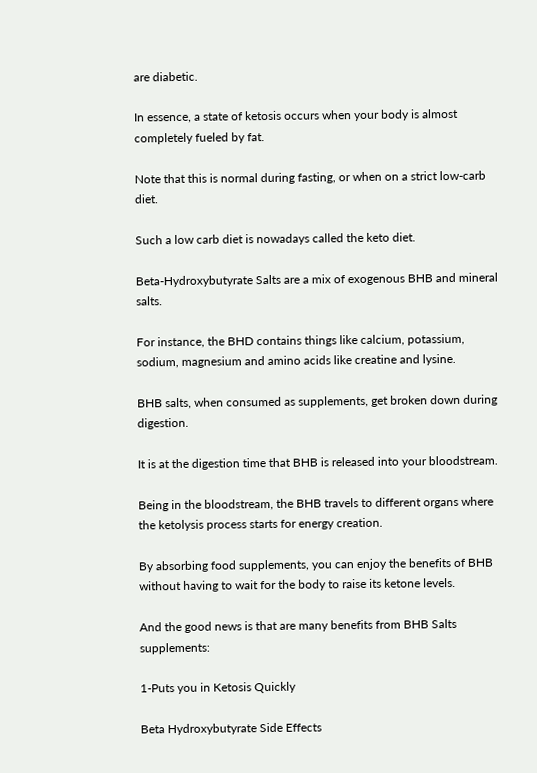are diabetic.

In essence, a state of ketosis occurs when your body is almost completely fueled by fat.

Note that this is normal during fasting, or when on a strict low-carb diet.

Such a low carb diet is nowadays called the keto diet.

Beta-Hydroxybutyrate Salts are a mix of exogenous BHB and mineral salts.

For instance, the BHD contains things like calcium, potassium, sodium, magnesium and amino acids like creatine and lysine.

BHB salts, when consumed as supplements, get broken down during digestion.

It is at the digestion time that BHB is released into your bloodstream.

Being in the bloodstream, the BHB travels to different organs where the ketolysis process starts for energy creation.

By absorbing food supplements, you can enjoy the benefits of BHB without having to wait for the body to raise its ketone levels.

And the good news is that are many benefits from BHB Salts supplements:

1-Puts you in Ketosis Quickly

Beta Hydroxybutyrate Side Effects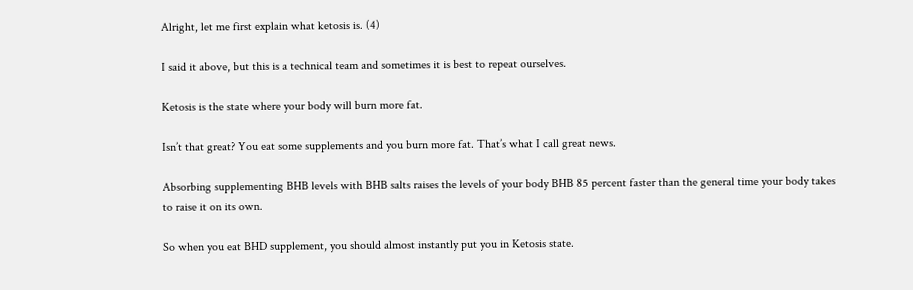Alright, let me first explain what ketosis is. (4)

I said it above, but this is a technical team and sometimes it is best to repeat ourselves.

Ketosis is the state where your body will burn more fat.

Isn’t that great? You eat some supplements and you burn more fat. That’s what I call great news.

Absorbing supplementing BHB levels with BHB salts raises the levels of your body BHB 85 percent faster than the general time your body takes to raise it on its own.

So when you eat BHD supplement, you should almost instantly put you in Ketosis state.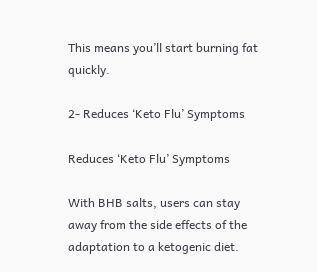This means you’ll start burning fat quickly.

2- Reduces ‘Keto Flu’ Symptoms

Reduces ‘Keto Flu’ Symptoms

With BHB salts, users can stay away from the side effects of the adaptation to a ketogenic diet.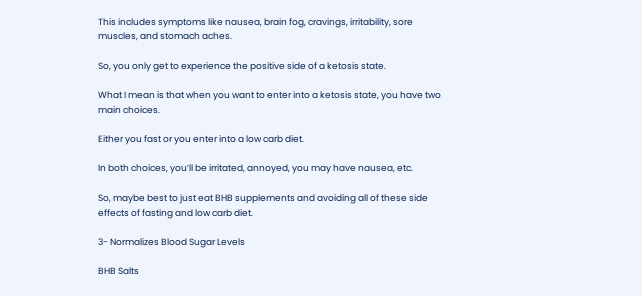This includes symptoms like nausea, brain fog, cravings, irritability, sore muscles, and stomach aches.

So, you only get to experience the positive side of a ketosis state.

What I mean is that when you want to enter into a ketosis state, you have two main choices.

Either you fast or you enter into a low carb diet.

In both choices, you’ll be irritated, annoyed, you may have nausea, etc.

So, maybe best to just eat BHB supplements and avoiding all of these side effects of fasting and low carb diet.

3- Normalizes Blood Sugar Levels

BHB Salts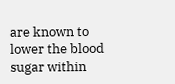are known to lower the blood sugar within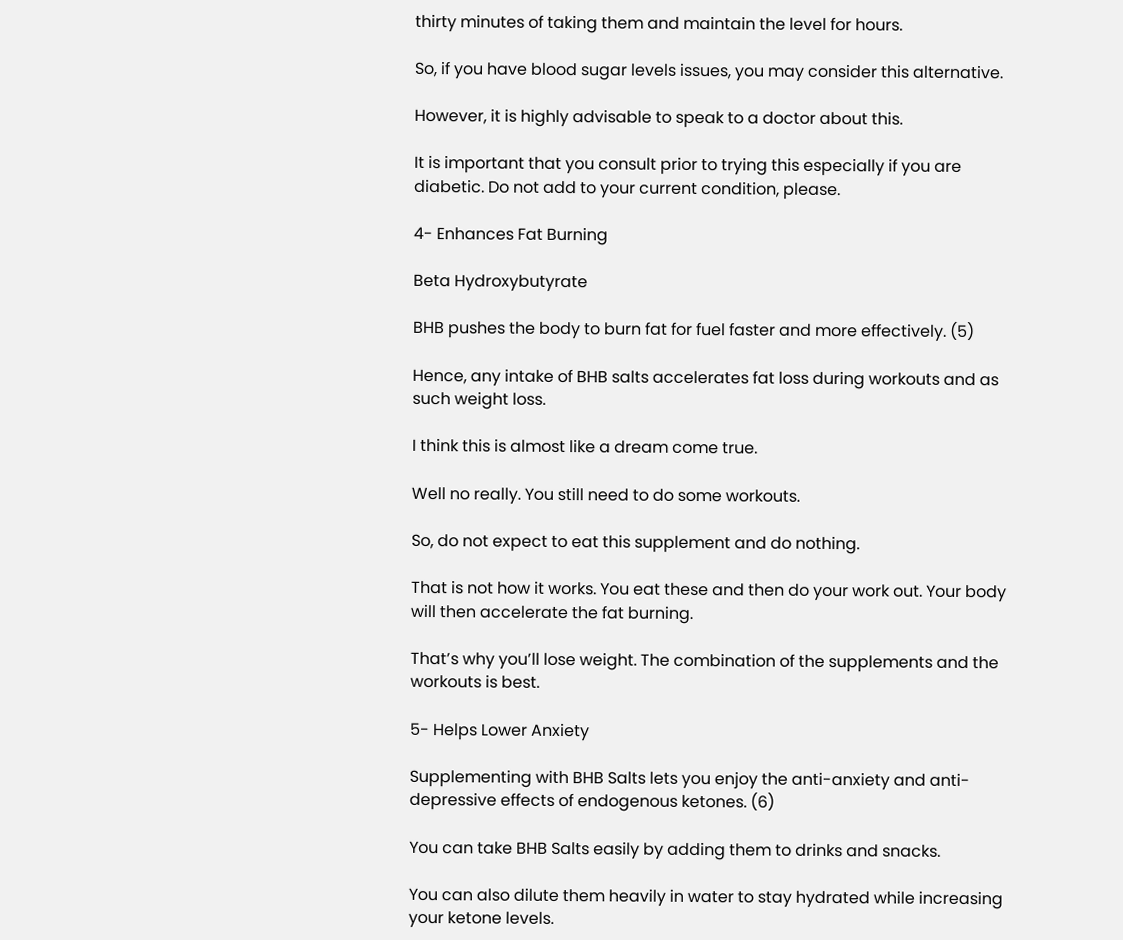thirty minutes of taking them and maintain the level for hours.

So, if you have blood sugar levels issues, you may consider this alternative.

However, it is highly advisable to speak to a doctor about this.

It is important that you consult prior to trying this especially if you are diabetic. Do not add to your current condition, please.

4- Enhances Fat Burning

Beta Hydroxybutyrate

BHB pushes the body to burn fat for fuel faster and more effectively. (5)

Hence, any intake of BHB salts accelerates fat loss during workouts and as such weight loss.

I think this is almost like a dream come true.

Well no really. You still need to do some workouts.

So, do not expect to eat this supplement and do nothing.

That is not how it works. You eat these and then do your work out. Your body will then accelerate the fat burning.

That’s why you’ll lose weight. The combination of the supplements and the workouts is best.

5- Helps Lower Anxiety

Supplementing with BHB Salts lets you enjoy the anti-anxiety and anti-depressive effects of endogenous ketones. (6)

You can take BHB Salts easily by adding them to drinks and snacks.

You can also dilute them heavily in water to stay hydrated while increasing your ketone levels.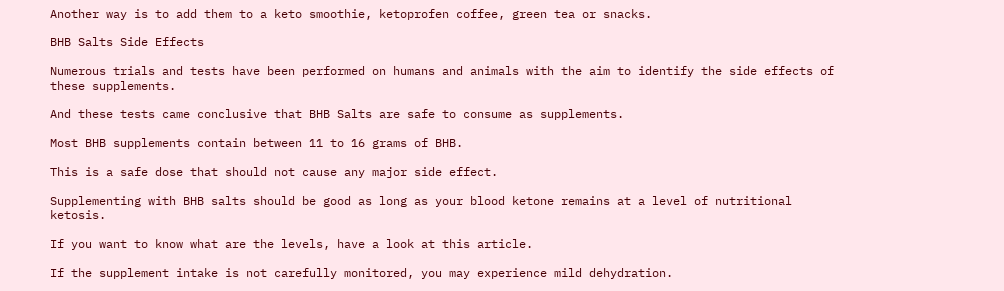Another way is to add them to a keto smoothie, ketoprofen coffee, green tea or snacks.

BHB Salts Side Effects

Numerous trials and tests have been performed on humans and animals with the aim to identify the side effects of these supplements.

And these tests came conclusive that BHB Salts are safe to consume as supplements.

Most BHB supplements contain between 11 to 16 grams of BHB.

This is a safe dose that should not cause any major side effect.

Supplementing with BHB salts should be good as long as your blood ketone remains at a level of nutritional ketosis.

If you want to know what are the levels, have a look at this article.

If the supplement intake is not carefully monitored, you may experience mild dehydration.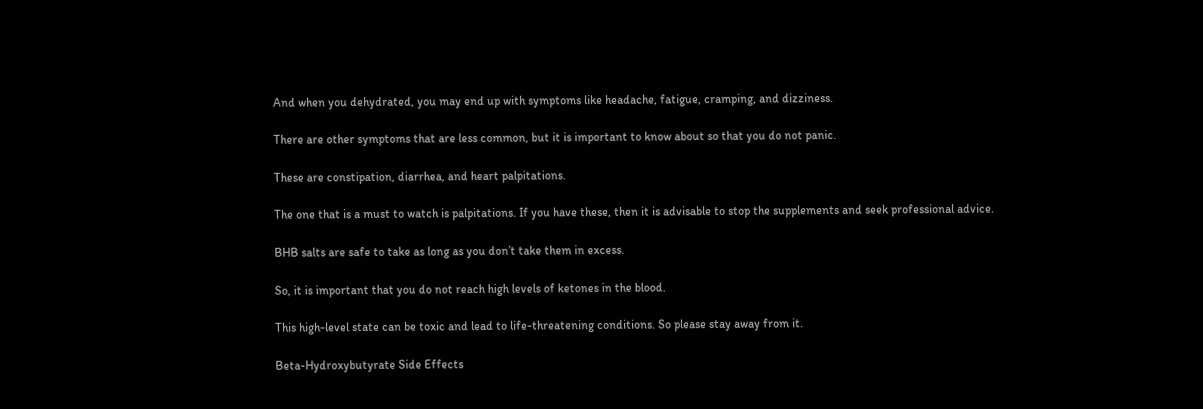And when you dehydrated, you may end up with symptoms like headache, fatigue, cramping, and dizziness.

There are other symptoms that are less common, but it is important to know about so that you do not panic.

These are constipation, diarrhea, and heart palpitations.

The one that is a must to watch is palpitations. If you have these, then it is advisable to stop the supplements and seek professional advice.

BHB salts are safe to take as long as you don’t take them in excess.

So, it is important that you do not reach high levels of ketones in the blood.

This high-level state can be toxic and lead to life-threatening conditions. So please stay away from it.

Beta-Hydroxybutyrate Side Effects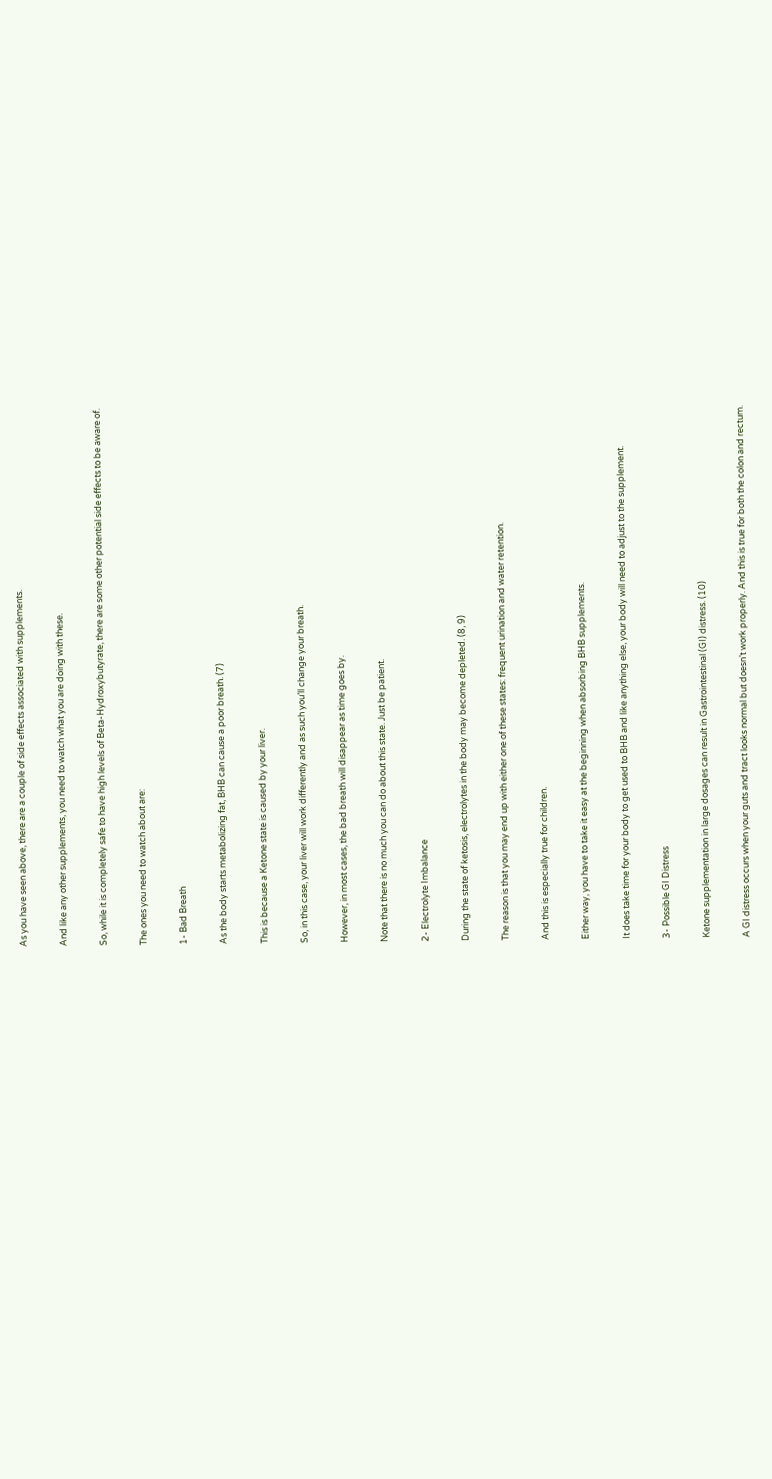As you have seen above, there are a couple of side effects associated with supplements.

And like any other supplements, you need to watch what you are doing with these.

So, while it is completely safe to have high levels of Beta-Hydroxybutyrate, there are some other potential side effects to be aware of.

The ones you need to watch about are:

1- Bad Breath

As the body starts metabolizing fat, BHB can cause a poor breath. (7)

This is because a Ketone state is caused by your liver.

So, in this case, your liver will work differently and as such you’ll change your breath.

However, in most cases, the bad breath will disappear as time goes by.

Note that there is no much you can do about this state. Just be patient.

2- Electrolyte Imbalance

During the state of ketosis, electrolytes in the body may become depleted. (8, 9)

The reason is that you may end up with either one of these states: frequent urination and water retention.

And this is especially true for children.

Either way, you have to take it easy at the beginning when absorbing BHB supplements.

It does take time for your body to get used to BHB and like anything else, your body will need to adjust to the supplement.

3- Possible GI Distress

Ketone supplementation in large dosages can result in Gastrointestinal (GI) distress. (10)

A GI distress occurs when your guts and tract looks normal but doesn’t work properly. And this is true for both the colon and rectum.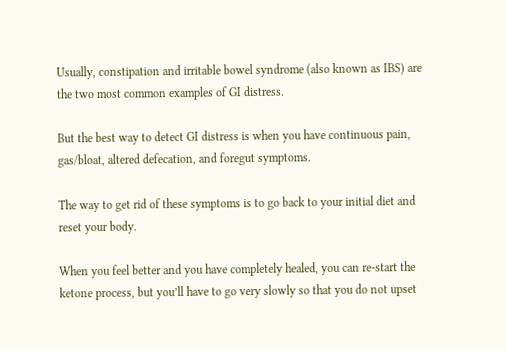Usually, constipation and irritable bowel syndrome (also known as IBS) are the two most common examples of GI distress.

But the best way to detect GI distress is when you have continuous pain, gas/bloat, altered defecation, and foregut symptoms.

The way to get rid of these symptoms is to go back to your initial diet and reset your body.

When you feel better and you have completely healed, you can re-start the ketone process, but you’ll have to go very slowly so that you do not upset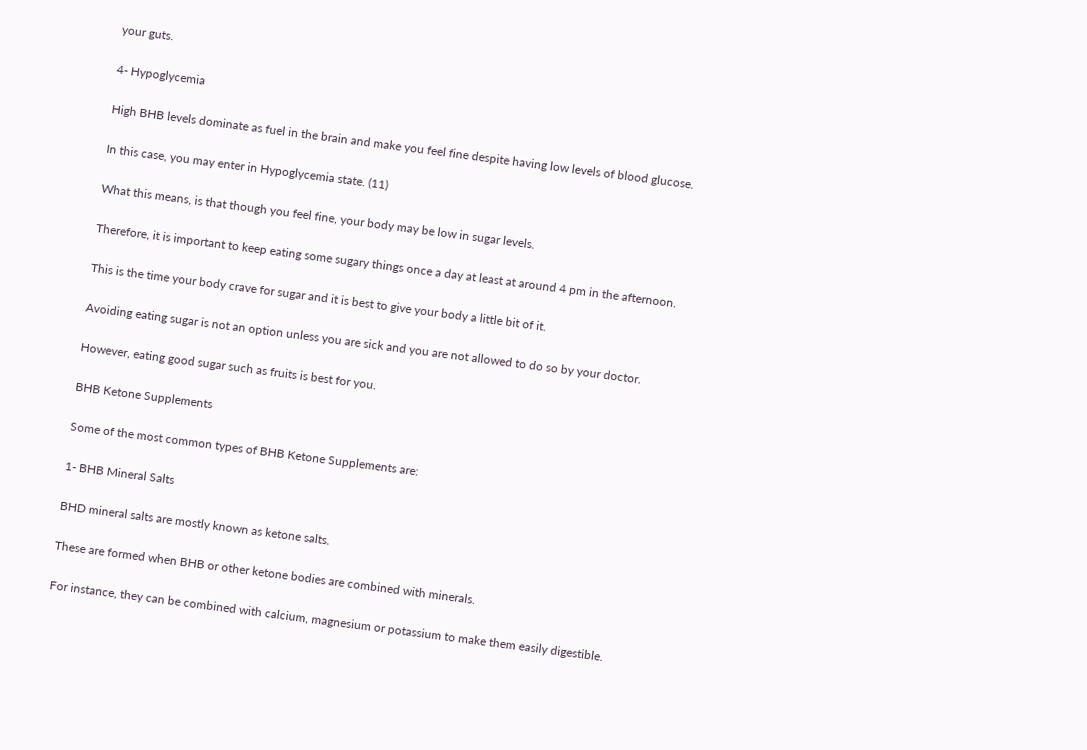your guts.

4- Hypoglycemia

High BHB levels dominate as fuel in the brain and make you feel fine despite having low levels of blood glucose.

In this case, you may enter in Hypoglycemia state. (11)

What this means, is that though you feel fine, your body may be low in sugar levels.

Therefore, it is important to keep eating some sugary things once a day at least at around 4 pm in the afternoon.

This is the time your body crave for sugar and it is best to give your body a little bit of it.

Avoiding eating sugar is not an option unless you are sick and you are not allowed to do so by your doctor.

However, eating good sugar such as fruits is best for you.

BHB Ketone Supplements

Some of the most common types of BHB Ketone Supplements are:

1- BHB Mineral Salts

BHD mineral salts are mostly known as ketone salts.

These are formed when BHB or other ketone bodies are combined with minerals.

For instance, they can be combined with calcium, magnesium or potassium to make them easily digestible.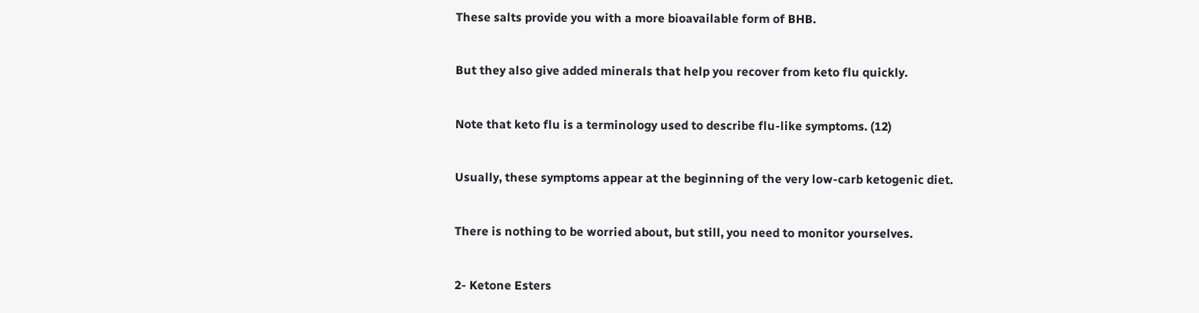These salts provide you with a more bioavailable form of BHB.

But they also give added minerals that help you recover from keto flu quickly.

Note that keto flu is a terminology used to describe flu-like symptoms. (12)

Usually, these symptoms appear at the beginning of the very low-carb ketogenic diet.

There is nothing to be worried about, but still, you need to monitor yourselves.

2- Ketone Esters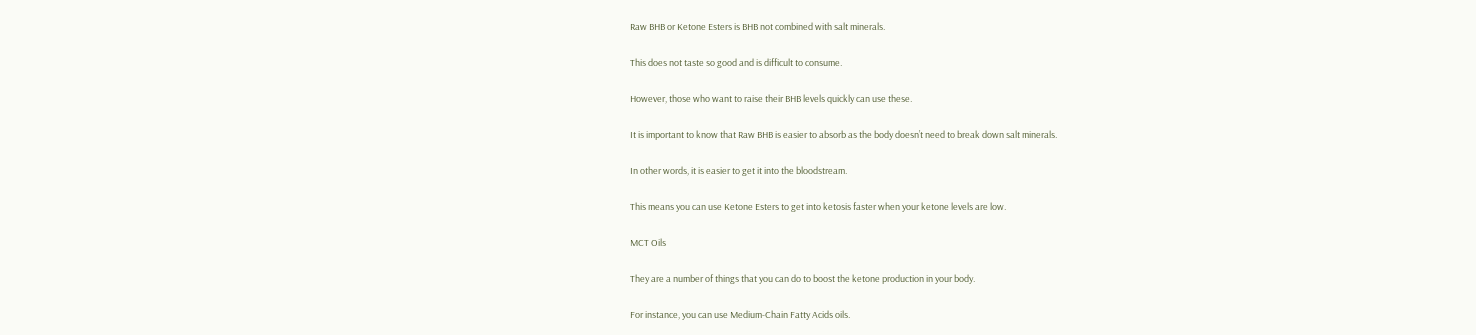Raw BHB or Ketone Esters is BHB not combined with salt minerals.

This does not taste so good and is difficult to consume.

However, those who want to raise their BHB levels quickly can use these.

It is important to know that Raw BHB is easier to absorb as the body doesn’t need to break down salt minerals.

In other words, it is easier to get it into the bloodstream.

This means you can use Ketone Esters to get into ketosis faster when your ketone levels are low.

MCT Oils

They are a number of things that you can do to boost the ketone production in your body.

For instance, you can use Medium-Chain Fatty Acids oils.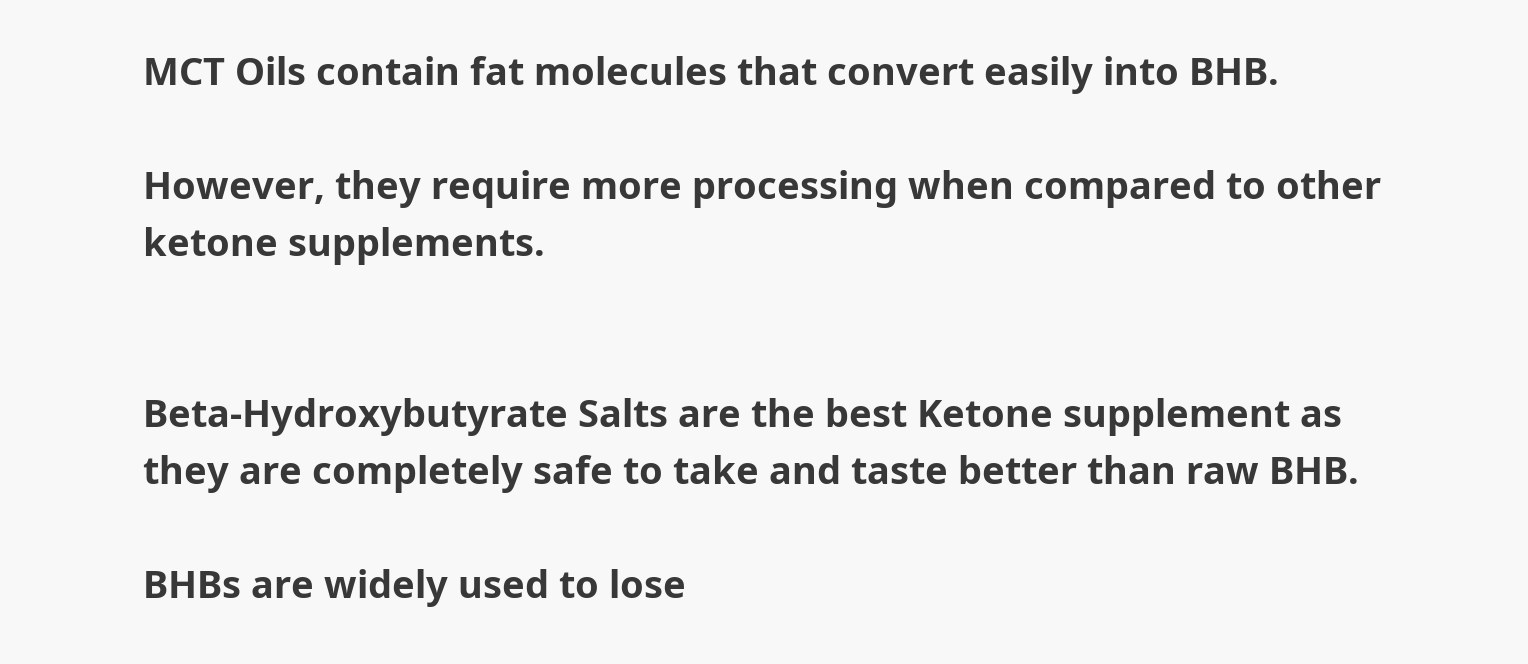MCT Oils contain fat molecules that convert easily into BHB.

However, they require more processing when compared to other ketone supplements.


Beta-Hydroxybutyrate Salts are the best Ketone supplement as they are completely safe to take and taste better than raw BHB.

BHBs are widely used to lose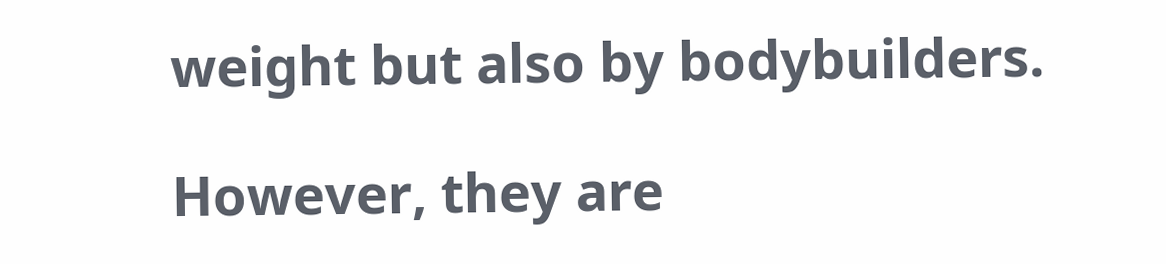weight but also by bodybuilders.

However, they are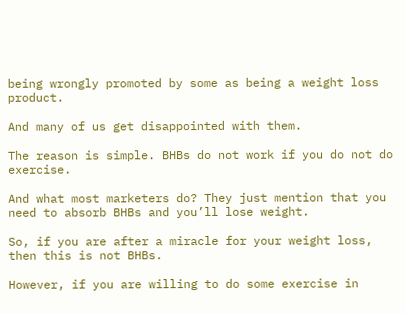being wrongly promoted by some as being a weight loss product.

And many of us get disappointed with them.

The reason is simple. BHBs do not work if you do not do exercise.

And what most marketers do? They just mention that you need to absorb BHBs and you’ll lose weight.

So, if you are after a miracle for your weight loss, then this is not BHBs.

However, if you are willing to do some exercise in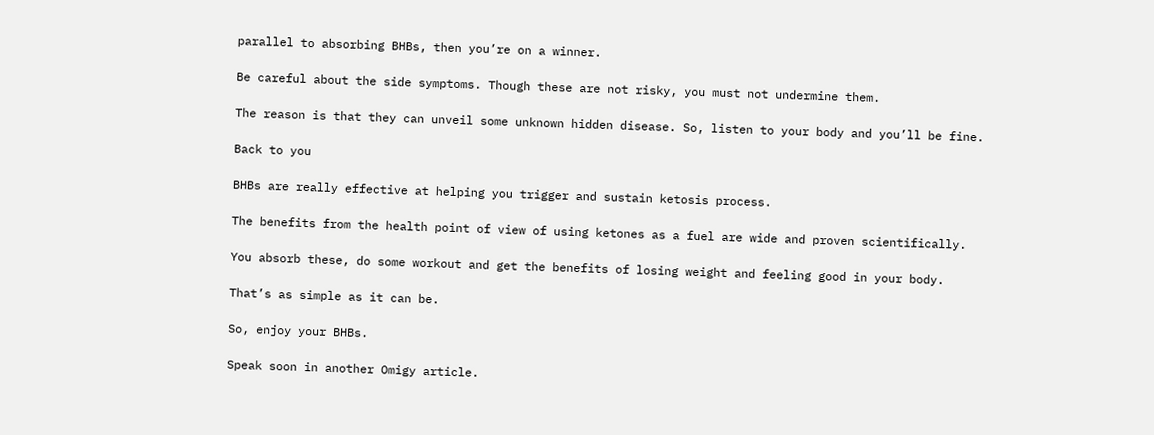parallel to absorbing BHBs, then you’re on a winner.

Be careful about the side symptoms. Though these are not risky, you must not undermine them.

The reason is that they can unveil some unknown hidden disease. So, listen to your body and you’ll be fine.

Back to you

BHBs are really effective at helping you trigger and sustain ketosis process.

The benefits from the health point of view of using ketones as a fuel are wide and proven scientifically.

You absorb these, do some workout and get the benefits of losing weight and feeling good in your body.

That’s as simple as it can be.

So, enjoy your BHBs.

Speak soon in another Omigy article.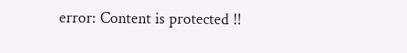error: Content is protected !!